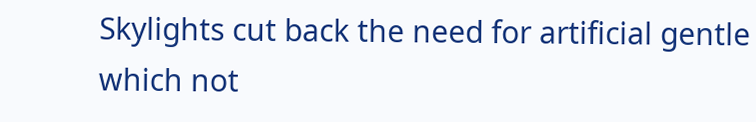Skylights cut back the need for artificial gentle which not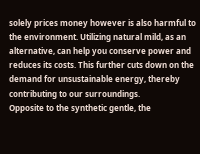solely prices money however is also harmful to the environment. Utilizing natural mild, as an alternative, can help you conserve power and reduces its costs. This further cuts down on the demand for unsustainable energy, thereby contributing to our surroundings.
Opposite to the synthetic gentle, the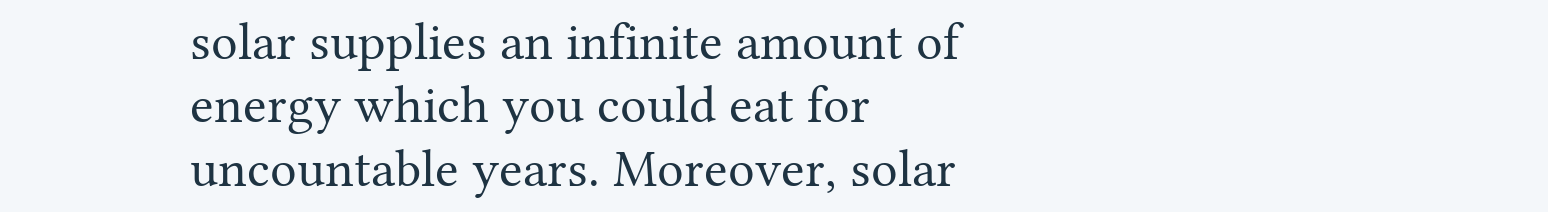solar supplies an infinite amount of energy which you could eat for uncountable years. Moreover, solar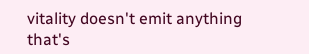vitality doesn't emit anything that's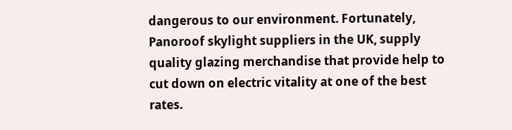dangerous to our environment. Fortunately, Panoroof skylight suppliers in the UK, supply quality glazing merchandise that provide help to cut down on electric vitality at one of the best rates.